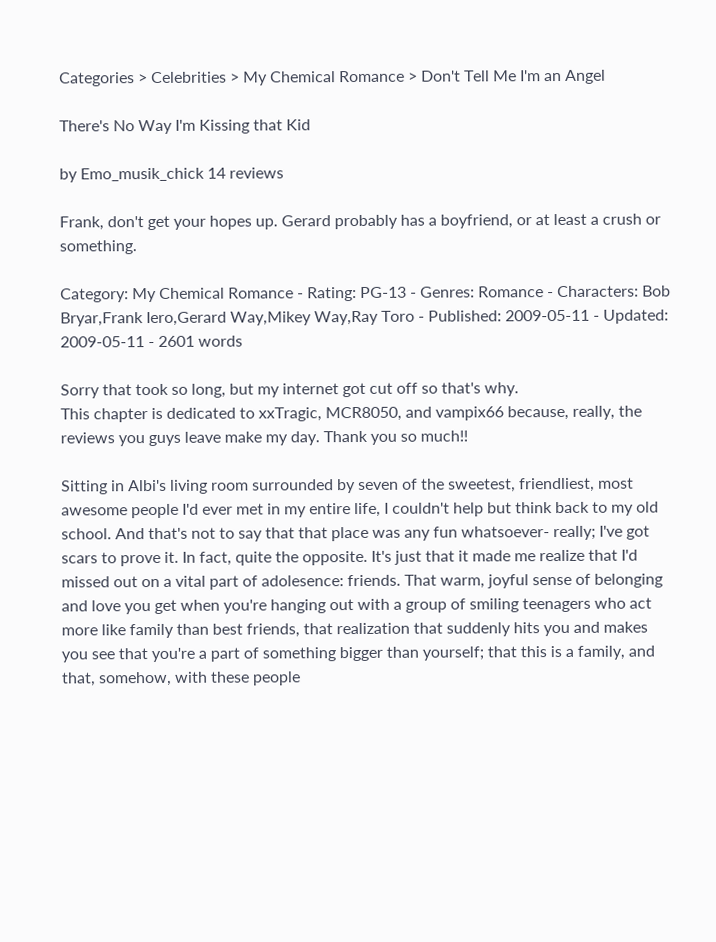Categories > Celebrities > My Chemical Romance > Don't Tell Me I'm an Angel

There's No Way I'm Kissing that Kid

by Emo_musik_chick 14 reviews

Frank, don't get your hopes up. Gerard probably has a boyfriend, or at least a crush or something.

Category: My Chemical Romance - Rating: PG-13 - Genres: Romance - Characters: Bob Bryar,Frank Iero,Gerard Way,Mikey Way,Ray Toro - Published: 2009-05-11 - Updated: 2009-05-11 - 2601 words

Sorry that took so long, but my internet got cut off so that's why.
This chapter is dedicated to xxTragic, MCR8050, and vampix66 because, really, the reviews you guys leave make my day. Thank you so much!!

Sitting in Albi's living room surrounded by seven of the sweetest, friendliest, most awesome people I'd ever met in my entire life, I couldn't help but think back to my old school. And that's not to say that that place was any fun whatsoever- really; I've got scars to prove it. In fact, quite the opposite. It's just that it made me realize that I'd missed out on a vital part of adolesence: friends. That warm, joyful sense of belonging and love you get when you're hanging out with a group of smiling teenagers who act more like family than best friends, that realization that suddenly hits you and makes you see that you're a part of something bigger than yourself; that this is a family, and that, somehow, with these people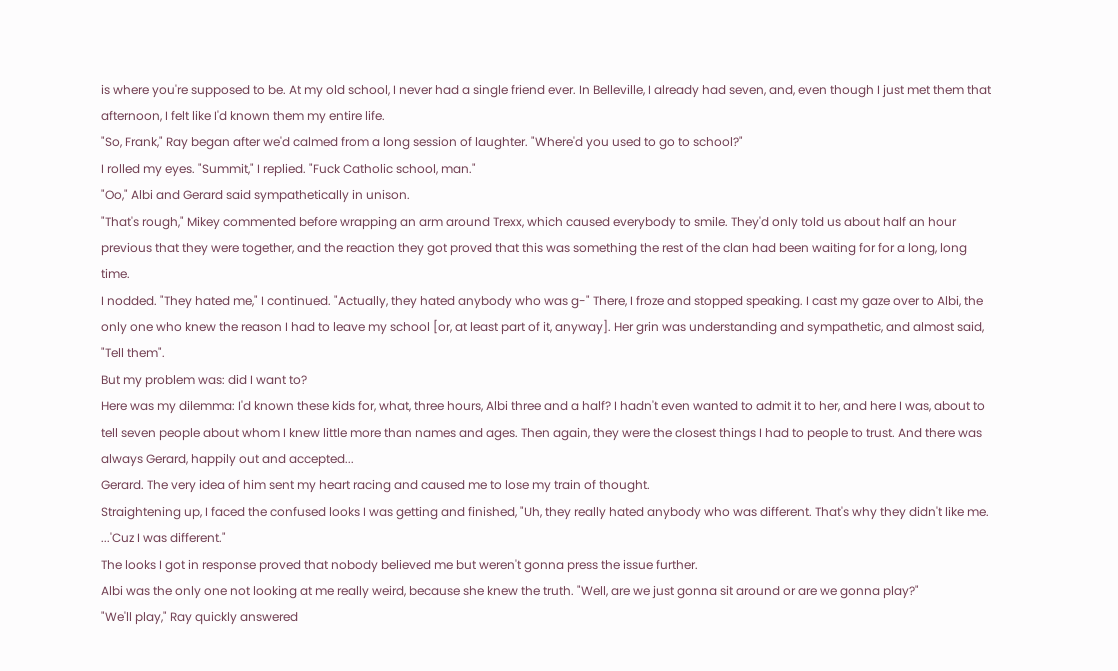is where you're supposed to be. At my old school, I never had a single friend ever. In Belleville, I already had seven, and, even though I just met them that afternoon, I felt like I'd known them my entire life.
"So, Frank," Ray began after we'd calmed from a long session of laughter. "Where'd you used to go to school?"
I rolled my eyes. "Summit," I replied. "Fuck Catholic school, man."
"Oo," Albi and Gerard said sympathetically in unison.
"That's rough," Mikey commented before wrapping an arm around Trexx, which caused everybody to smile. They'd only told us about half an hour previous that they were together, and the reaction they got proved that this was something the rest of the clan had been waiting for for a long, long time.
I nodded. "They hated me," I continued. "Actually, they hated anybody who was g-" There, I froze and stopped speaking. I cast my gaze over to Albi, the only one who knew the reason I had to leave my school [or, at least part of it, anyway]. Her grin was understanding and sympathetic, and almost said, "Tell them".
But my problem was: did I want to?
Here was my dilemma: I'd known these kids for, what, three hours, Albi three and a half? I hadn't even wanted to admit it to her, and here I was, about to tell seven people about whom I knew little more than names and ages. Then again, they were the closest things I had to people to trust. And there was always Gerard, happily out and accepted...
Gerard. The very idea of him sent my heart racing and caused me to lose my train of thought.
Straightening up, I faced the confused looks I was getting and finished, "Uh, they really hated anybody who was different. That's why they didn't like me. ...'Cuz I was different."
The looks I got in response proved that nobody believed me but weren't gonna press the issue further.
Albi was the only one not looking at me really weird, because she knew the truth. "Well, are we just gonna sit around or are we gonna play?"
"We'll play," Ray quickly answered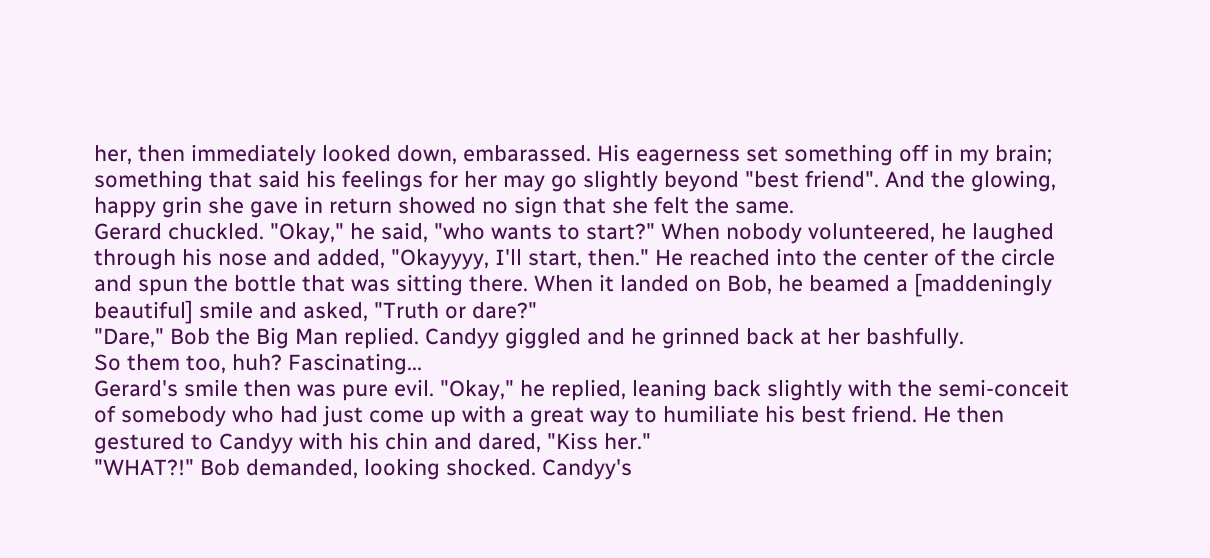her, then immediately looked down, embarassed. His eagerness set something off in my brain; something that said his feelings for her may go slightly beyond "best friend". And the glowing, happy grin she gave in return showed no sign that she felt the same.
Gerard chuckled. "Okay," he said, "who wants to start?" When nobody volunteered, he laughed through his nose and added, "Okayyyy, I'll start, then." He reached into the center of the circle and spun the bottle that was sitting there. When it landed on Bob, he beamed a [maddeningly beautiful] smile and asked, "Truth or dare?"
"Dare," Bob the Big Man replied. Candyy giggled and he grinned back at her bashfully.
So them too, huh? Fascinating...
Gerard's smile then was pure evil. "Okay," he replied, leaning back slightly with the semi-conceit of somebody who had just come up with a great way to humiliate his best friend. He then gestured to Candyy with his chin and dared, "Kiss her."
"WHAT?!" Bob demanded, looking shocked. Candyy's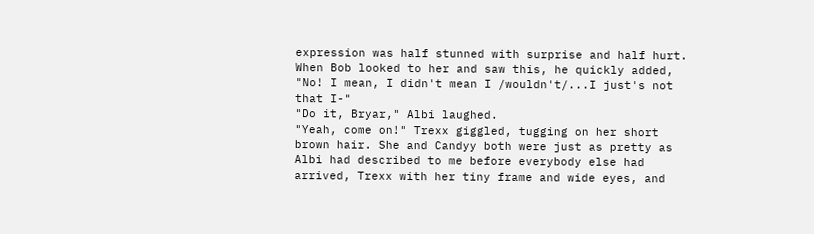expression was half stunned with surprise and half hurt. When Bob looked to her and saw this, he quickly added, "No! I mean, I didn't mean I /wouldn't/...I just's not that I-"
"Do it, Bryar," Albi laughed.
"Yeah, come on!" Trexx giggled, tugging on her short brown hair. She and Candyy both were just as pretty as Albi had described to me before everybody else had arrived, Trexx with her tiny frame and wide eyes, and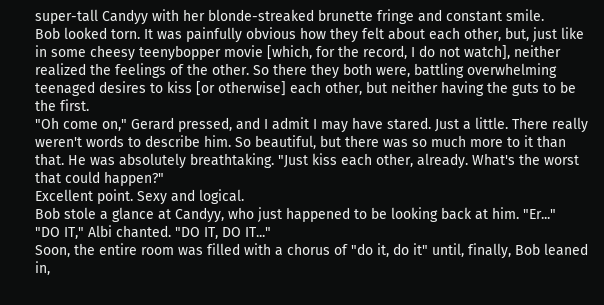super-tall Candyy with her blonde-streaked brunette fringe and constant smile.
Bob looked torn. It was painfully obvious how they felt about each other, but, just like in some cheesy teenybopper movie [which, for the record, I do not watch], neither realized the feelings of the other. So there they both were, battling overwhelming teenaged desires to kiss [or otherwise] each other, but neither having the guts to be the first.
"Oh come on," Gerard pressed, and I admit I may have stared. Just a little. There really weren't words to describe him. So beautiful, but there was so much more to it than that. He was absolutely breathtaking. "Just kiss each other, already. What's the worst that could happen?"
Excellent point. Sexy and logical.
Bob stole a glance at Candyy, who just happened to be looking back at him. "Er..."
"DO IT," Albi chanted. "DO IT, DO IT..."
Soon, the entire room was filled with a chorus of "do it, do it" until, finally, Bob leaned in,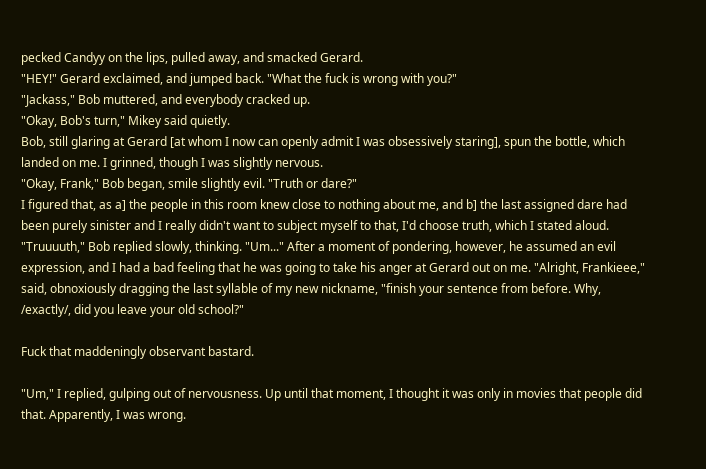pecked Candyy on the lips, pulled away, and smacked Gerard.
"HEY!" Gerard exclaimed, and jumped back. "What the fuck is wrong with you?"
"Jackass," Bob muttered, and everybody cracked up.
"Okay, Bob's turn," Mikey said quietly.
Bob, still glaring at Gerard [at whom I now can openly admit I was obsessively staring], spun the bottle, which landed on me. I grinned, though I was slightly nervous.
"Okay, Frank," Bob began, smile slightly evil. "Truth or dare?"
I figured that, as a] the people in this room knew close to nothing about me, and b] the last assigned dare had been purely sinister and I really didn't want to subject myself to that, I'd choose truth, which I stated aloud.
"Truuuuth," Bob replied slowly, thinking. "Um..." After a moment of pondering, however, he assumed an evil expression, and I had a bad feeling that he was going to take his anger at Gerard out on me. "Alright, Frankieee," said, obnoxiously dragging the last syllable of my new nickname, "finish your sentence from before. Why, /exactly/, did you leave your old school?"

Fuck that maddeningly observant bastard.

"Um," I replied, gulping out of nervousness. Up until that moment, I thought it was only in movies that people did that. Apparently, I was wrong.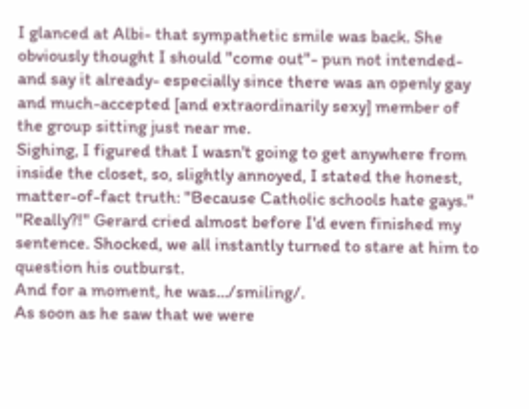I glanced at Albi- that sympathetic smile was back. She obviously thought I should "come out"- pun not intended- and say it already- especially since there was an openly gay and much-accepted [and extraordinarily sexy] member of the group sitting just near me.
Sighing, I figured that I wasn't going to get anywhere from inside the closet, so, slightly annoyed, I stated the honest, matter-of-fact truth: "Because Catholic schools hate gays."
"Really?!" Gerard cried almost before I'd even finished my sentence. Shocked, we all instantly turned to stare at him to question his outburst.
And for a moment, he was.../smiling/.
As soon as he saw that we were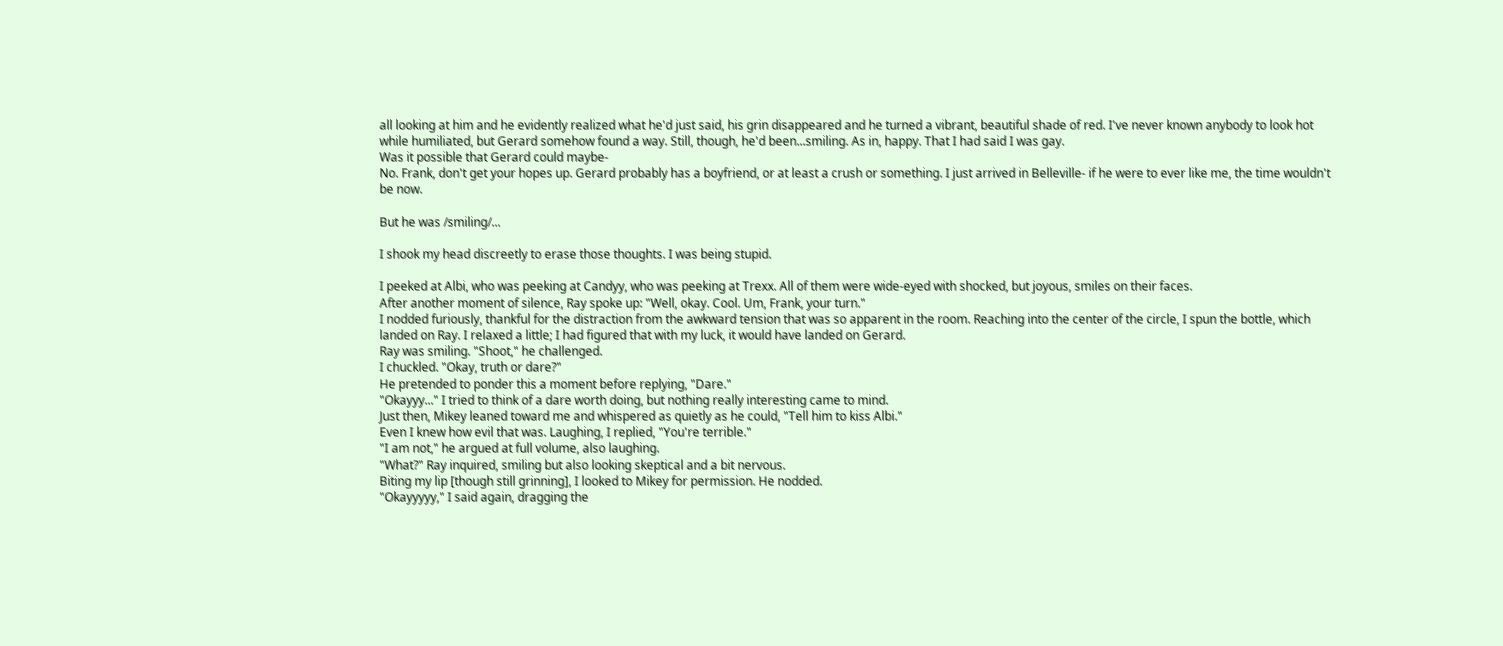all looking at him and he evidently realized what he'd just said, his grin disappeared and he turned a vibrant, beautiful shade of red. I've never known anybody to look hot while humiliated, but Gerard somehow found a way. Still, though, he'd been...smiling. As in, happy. That I had said I was gay.
Was it possible that Gerard could maybe-
No. Frank, don't get your hopes up. Gerard probably has a boyfriend, or at least a crush or something. I just arrived in Belleville- if he were to ever like me, the time wouldn't be now.

But he was /smiling/...

I shook my head discreetly to erase those thoughts. I was being stupid.

I peeked at Albi, who was peeking at Candyy, who was peeking at Trexx. All of them were wide-eyed with shocked, but joyous, smiles on their faces.
After another moment of silence, Ray spoke up: "Well, okay. Cool. Um, Frank, your turn."
I nodded furiously, thankful for the distraction from the awkward tension that was so apparent in the room. Reaching into the center of the circle, I spun the bottle, which landed on Ray. I relaxed a little; I had figured that with my luck, it would have landed on Gerard.
Ray was smiling. "Shoot," he challenged.
I chuckled. "Okay, truth or dare?"
He pretended to ponder this a moment before replying, "Dare."
"Okayyy..." I tried to think of a dare worth doing, but nothing really interesting came to mind.
Just then, Mikey leaned toward me and whispered as quietly as he could, "Tell him to kiss Albi."
Even I knew how evil that was. Laughing, I replied, "You're terrible."
"I am not," he argued at full volume, also laughing.
"What?" Ray inquired, smiling but also looking skeptical and a bit nervous.
Biting my lip [though still grinning], I looked to Mikey for permission. He nodded.
"Okayyyyy," I said again, dragging the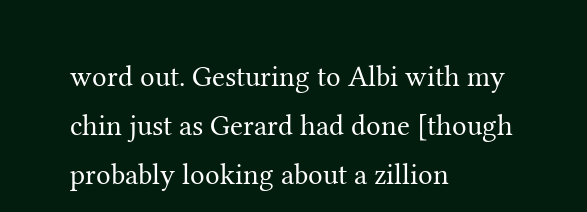word out. Gesturing to Albi with my chin just as Gerard had done [though probably looking about a zillion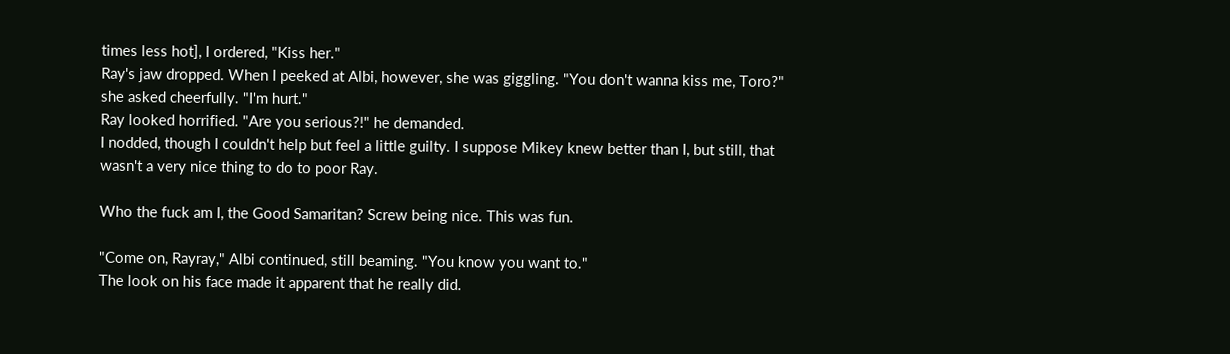times less hot], I ordered, "Kiss her."
Ray's jaw dropped. When I peeked at Albi, however, she was giggling. "You don't wanna kiss me, Toro?" she asked cheerfully. "I'm hurt."
Ray looked horrified. "Are you serious?!" he demanded.
I nodded, though I couldn't help but feel a little guilty. I suppose Mikey knew better than I, but still, that wasn't a very nice thing to do to poor Ray.

Who the fuck am I, the Good Samaritan? Screw being nice. This was fun.

"Come on, Rayray," Albi continued, still beaming. "You know you want to."
The look on his face made it apparent that he really did.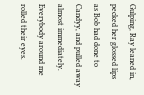Gulping, Ray leaned in, pecked her glossed lips as Bob had done to Candyy, and pulled away almost immediately. Everybody around me rolled their eyes.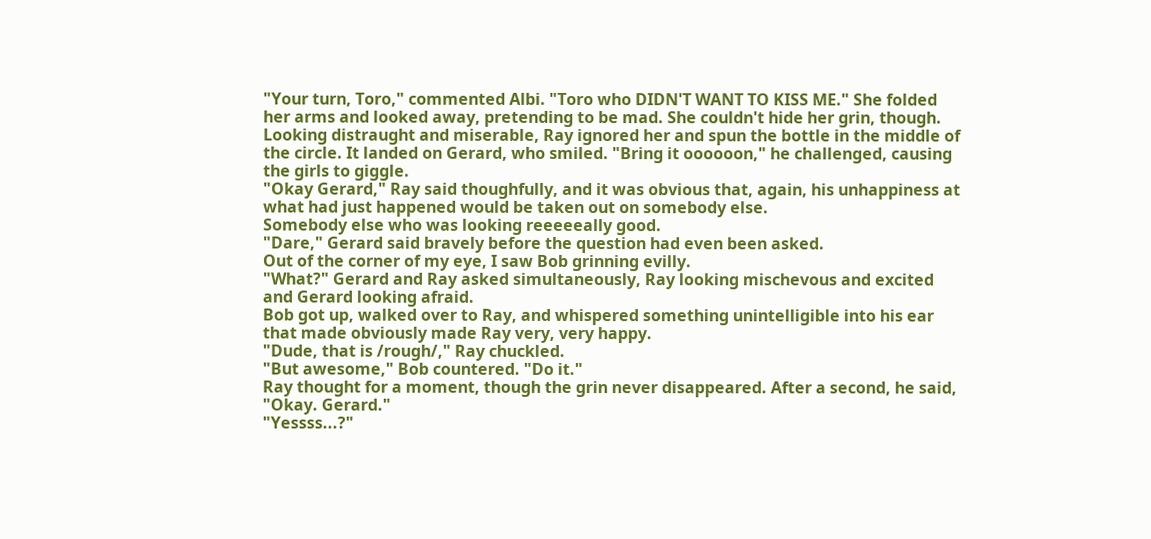"Your turn, Toro," commented Albi. "Toro who DIDN'T WANT TO KISS ME." She folded her arms and looked away, pretending to be mad. She couldn't hide her grin, though.
Looking distraught and miserable, Ray ignored her and spun the bottle in the middle of the circle. It landed on Gerard, who smiled. "Bring it oooooon," he challenged, causing the girls to giggle.
"Okay Gerard," Ray said thoughfully, and it was obvious that, again, his unhappiness at what had just happened would be taken out on somebody else.
Somebody else who was looking reeeeeally good.
"Dare," Gerard said bravely before the question had even been asked.
Out of the corner of my eye, I saw Bob grinning evilly.
"What?" Gerard and Ray asked simultaneously, Ray looking mischevous and excited and Gerard looking afraid.
Bob got up, walked over to Ray, and whispered something unintelligible into his ear that made obviously made Ray very, very happy.
"Dude, that is /rough/," Ray chuckled.
"But awesome," Bob countered. "Do it."
Ray thought for a moment, though the grin never disappeared. After a second, he said, "Okay. Gerard."
"Yessss...?"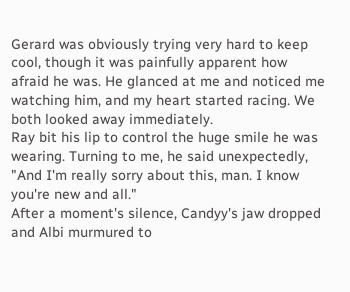Gerard was obviously trying very hard to keep cool, though it was painfully apparent how afraid he was. He glanced at me and noticed me watching him, and my heart started racing. We both looked away immediately.
Ray bit his lip to control the huge smile he was wearing. Turning to me, he said unexpectedly, "And I'm really sorry about this, man. I know you're new and all."
After a moment's silence, Candyy's jaw dropped and Albi murmured to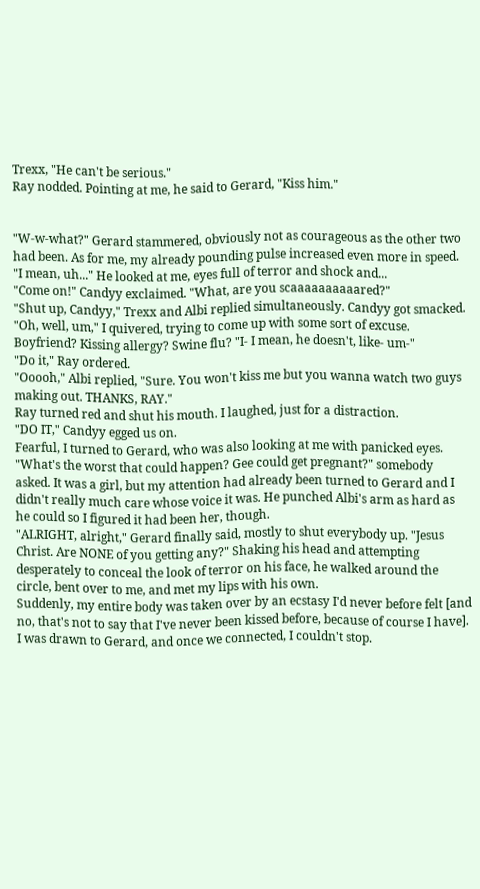Trexx, "He can't be serious."
Ray nodded. Pointing at me, he said to Gerard, "Kiss him."


"W-w-what?" Gerard stammered, obviously not as courageous as the other two had been. As for me, my already pounding pulse increased even more in speed. "I mean, uh..." He looked at me, eyes full of terror and shock and...
"Come on!" Candyy exclaimed. "What, are you scaaaaaaaaaared?"
"Shut up, Candyy," Trexx and Albi replied simultaneously. Candyy got smacked.
"Oh, well, um," I quivered, trying to come up with some sort of excuse. Boyfriend? Kissing allergy? Swine flu? "I- I mean, he doesn't, like- um-"
"Do it," Ray ordered.
"Ooooh," Albi replied, "Sure. You won't kiss me but you wanna watch two guys making out. THANKS, RAY."
Ray turned red and shut his mouth. I laughed, just for a distraction.
"DO IT," Candyy egged us on.
Fearful, I turned to Gerard, who was also looking at me with panicked eyes.
"What's the worst that could happen? Gee could get pregnant?" somebody asked. It was a girl, but my attention had already been turned to Gerard and I didn't really much care whose voice it was. He punched Albi's arm as hard as he could so I figured it had been her, though.
"ALRIGHT, alright," Gerard finally said, mostly to shut everybody up. "Jesus Christ. Are NONE of you getting any?" Shaking his head and attempting desperately to conceal the look of terror on his face, he walked around the circle, bent over to me, and met my lips with his own.
Suddenly, my entire body was taken over by an ecstasy I'd never before felt [and no, that's not to say that I've never been kissed before, because of course I have]. I was drawn to Gerard, and once we connected, I couldn't stop.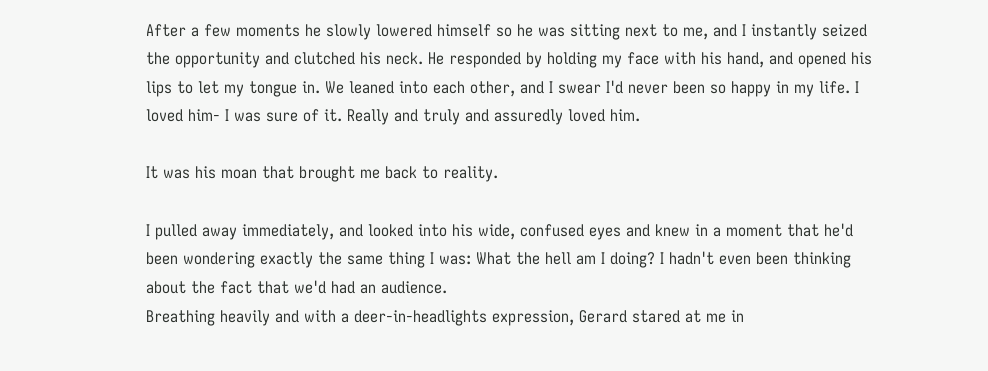After a few moments he slowly lowered himself so he was sitting next to me, and I instantly seized the opportunity and clutched his neck. He responded by holding my face with his hand, and opened his lips to let my tongue in. We leaned into each other, and I swear I'd never been so happy in my life. I loved him- I was sure of it. Really and truly and assuredly loved him.

It was his moan that brought me back to reality.

I pulled away immediately, and looked into his wide, confused eyes and knew in a moment that he'd been wondering exactly the same thing I was: What the hell am I doing? I hadn't even been thinking about the fact that we'd had an audience.
Breathing heavily and with a deer-in-headlights expression, Gerard stared at me in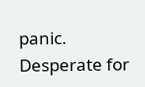panic. Desperate for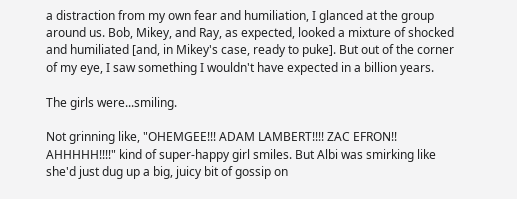a distraction from my own fear and humiliation, I glanced at the group around us. Bob, Mikey, and Ray, as expected, looked a mixture of shocked and humiliated [and, in Mikey's case, ready to puke]. But out of the corner of my eye, I saw something I wouldn't have expected in a billion years.

The girls were...smiling.

Not grinning like, "OHEMGEE!!! ADAM LAMBERT!!!! ZAC EFRON!! AHHHHH!!!!" kind of super-happy girl smiles. But Albi was smirking like she'd just dug up a big, juicy bit of gossip on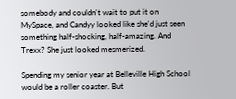somebody and couldn't wait to put it on MySpace, and Candyy looked like she'd just seen something half-shocking, half-amazing. And Trexx? She just looked mesmerized.

Spending my senior year at Belleville High School would be a roller coaster. But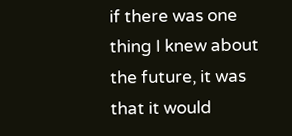if there was one thing I knew about the future, it was that it would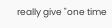really give "one time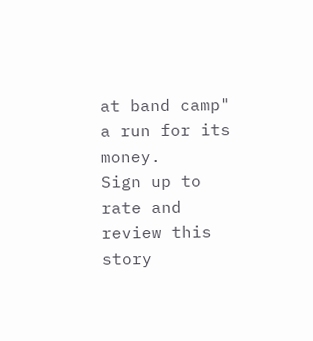at band camp" a run for its money.
Sign up to rate and review this story